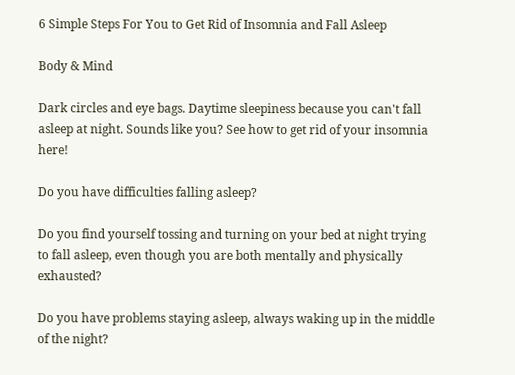6 Simple Steps For You to Get Rid of Insomnia and Fall Asleep

Body & Mind

Dark circles and eye bags. Daytime sleepiness because you can't fall asleep at night. Sounds like you? See how to get rid of your insomnia here!

Do you have difficulties falling asleep?

Do you find yourself tossing and turning on your bed at night trying to fall asleep, even though you are both mentally and physically exhausted?

Do you have problems staying asleep, always waking up in the middle of the night?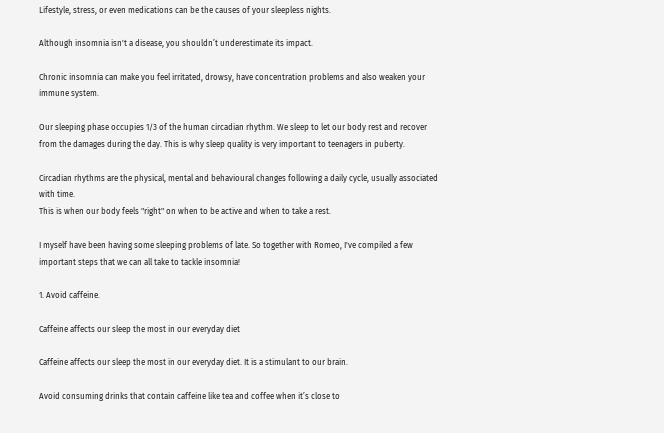Lifestyle, stress, or even medications can be the causes of your sleepless nights.

Although insomnia isn't a disease, you shouldn’t underestimate its impact.

Chronic insomnia can make you feel irritated, drowsy, have concentration problems and also weaken your immune system.

Our sleeping phase occupies 1/3 of the human circadian rhythm. We sleep to let our body rest and recover from the damages during the day. This is why sleep quality is very important to teenagers in puberty.

Circadian rhythms are the physical, mental and behavioural changes following a daily cycle, usually associated with time.
This is when our body feels "right" on when to be active and when to take a rest.

I myself have been having some sleeping problems of late. So together with Romeo, I've compiled a few important steps that we can all take to tackle insomnia!

1. Avoid caffeine.

Caffeine affects our sleep the most in our everyday diet

Caffeine affects our sleep the most in our everyday diet. It is a stimulant to our brain.

Avoid consuming drinks that contain caffeine like tea and coffee when it’s close to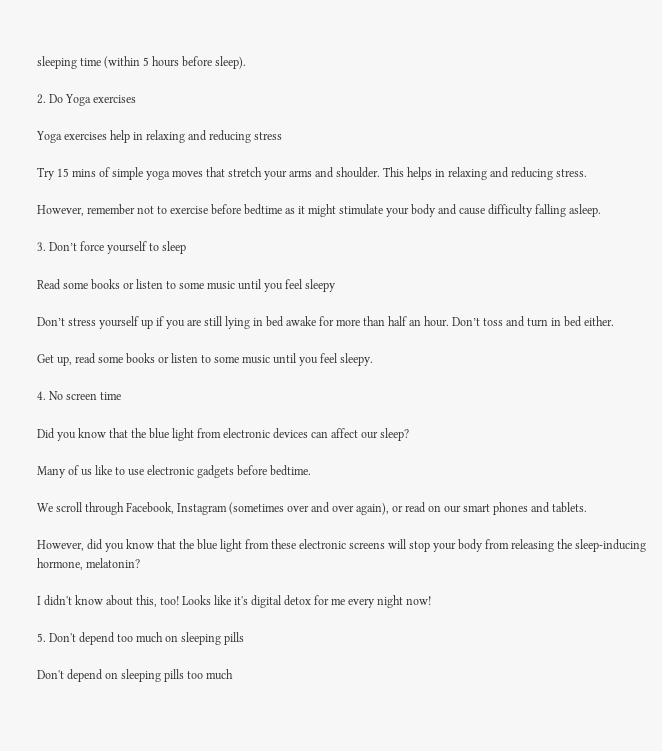sleeping time (within 5 hours before sleep).

2. Do Yoga exercises

Yoga exercises help in relaxing and reducing stress

Try 15 mins of simple yoga moves that stretch your arms and shoulder. This helps in relaxing and reducing stress.

However, remember not to exercise before bedtime as it might stimulate your body and cause difficulty falling asleep.

3. Don’t force yourself to sleep

Read some books or listen to some music until you feel sleepy

Don’t stress yourself up if you are still lying in bed awake for more than half an hour. Don’t toss and turn in bed either.

Get up, read some books or listen to some music until you feel sleepy.

4. No screen time

Did you know that the blue light from electronic devices can affect our sleep?

Many of us like to use electronic gadgets before bedtime.

We scroll through Facebook, Instagram (sometimes over and over again), or read on our smart phones and tablets.

However, did you know that the blue light from these electronic screens will stop your body from releasing the sleep-inducing hormone, melatonin?

I didn't know about this, too! Looks like it's digital detox for me every night now!

5. Don't depend too much on sleeping pills

Don't depend on sleeping pills too much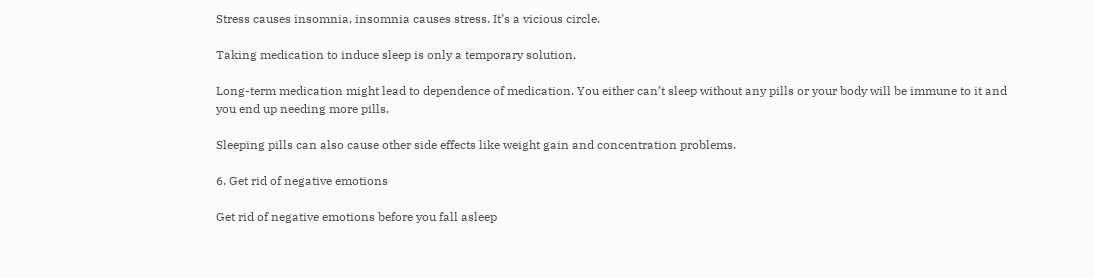Stress causes insomnia, insomnia causes stress. It’s a vicious circle.

Taking medication to induce sleep is only a temporary solution.

Long-term medication might lead to dependence of medication. You either can’t sleep without any pills or your body will be immune to it and you end up needing more pills.

Sleeping pills can also cause other side effects like weight gain and concentration problems.

6. Get rid of negative emotions

Get rid of negative emotions before you fall asleep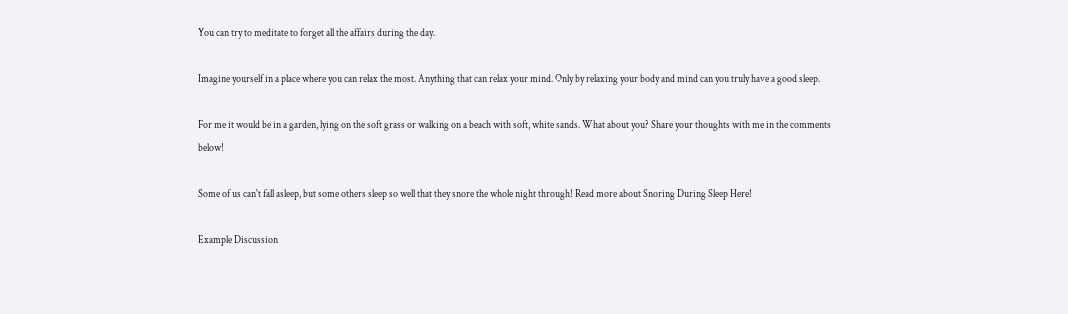You can try to meditate to forget all the affairs during the day.

Imagine yourself in a place where you can relax the most. Anything that can relax your mind. Only by relaxing your body and mind can you truly have a good sleep.

For me it would be in a garden, lying on the soft grass or walking on a beach with soft, white sands. What about you? Share your thoughts with me in the comments below!

Some of us can't fall asleep, but some others sleep so well that they snore the whole night through! Read more about Snoring During Sleep Here!

Example Discussion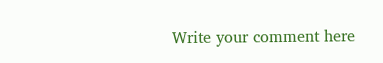Write your comment here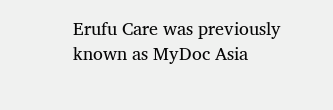Erufu Care was previously known as MyDoc Asia